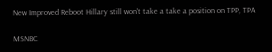New Improved Reboot Hillary still won't take a take a position on TPP, TPA

MSNBC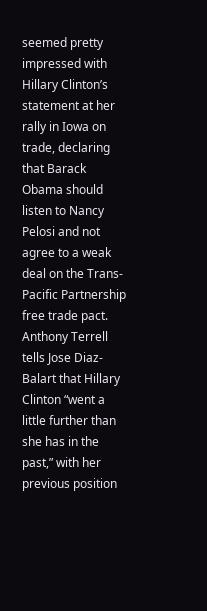seemed pretty impressed with Hillary Clinton’s statement at her rally in Iowa on trade, declaring that Barack Obama should listen to Nancy Pelosi and not agree to a weak deal on the Trans-Pacific Partnership free trade pact. Anthony Terrell tells Jose Diaz-Balart that Hillary Clinton “went a little further than she has in the past,” with her previous position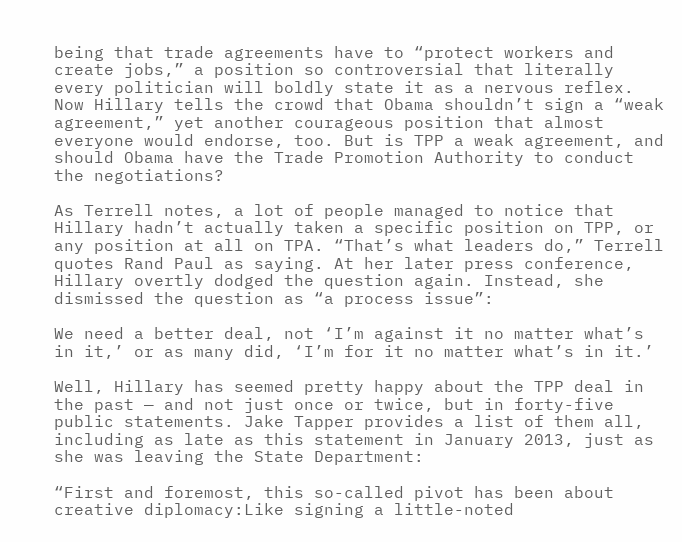being that trade agreements have to “protect workers and create jobs,” a position so controversial that literally every politician will boldly state it as a nervous reflex. Now Hillary tells the crowd that Obama shouldn’t sign a “weak agreement,” yet another courageous position that almost everyone would endorse, too. But is TPP a weak agreement, and should Obama have the Trade Promotion Authority to conduct the negotiations?

As Terrell notes, a lot of people managed to notice that Hillary hadn’t actually taken a specific position on TPP, or any position at all on TPA. “That’s what leaders do,” Terrell quotes Rand Paul as saying. At her later press conference, Hillary overtly dodged the question again. Instead, she dismissed the question as “a process issue”:

We need a better deal, not ‘I’m against it no matter what’s in it,’ or as many did, ‘I’m for it no matter what’s in it.’

Well, Hillary has seemed pretty happy about the TPP deal in the past — and not just once or twice, but in forty-five public statements. Jake Tapper provides a list of them all, including as late as this statement in January 2013, just as she was leaving the State Department:

“First and foremost, this so-called pivot has been about creative diplomacy:Like signing a little-noted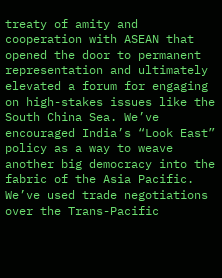treaty of amity and cooperation with ASEAN that opened the door to permanent representation and ultimately elevated a forum for engaging on high-stakes issues like the South China Sea. We’ve encouraged India’s “Look East” policy as a way to weave another big democracy into the fabric of the Asia Pacific. We’ve used trade negotiations over the Trans-Pacific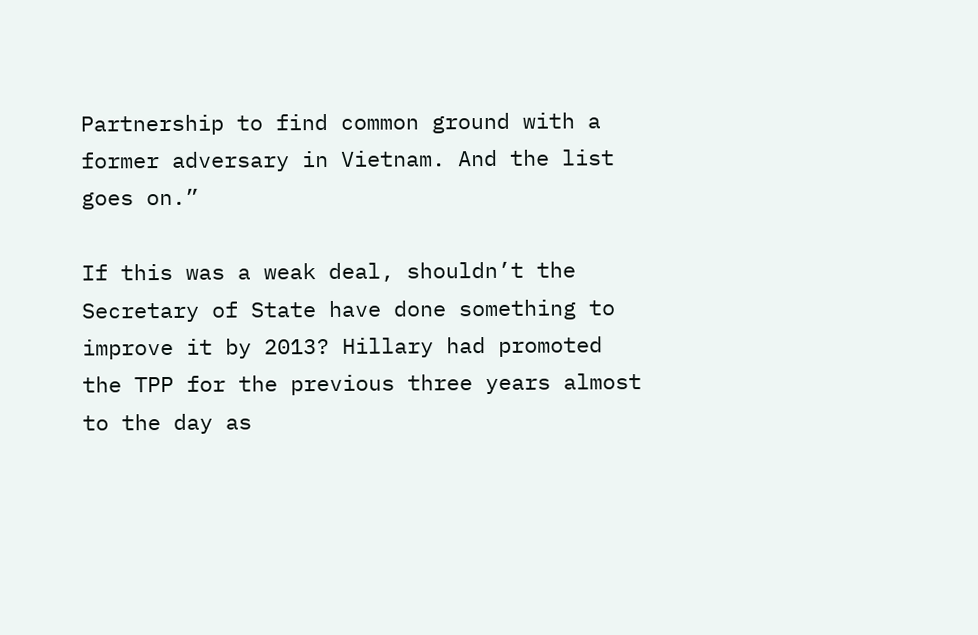Partnership to find common ground with a former adversary in Vietnam. And the list goes on.”

If this was a weak deal, shouldn’t the Secretary of State have done something to improve it by 2013? Hillary had promoted the TPP for the previous three years almost to the day as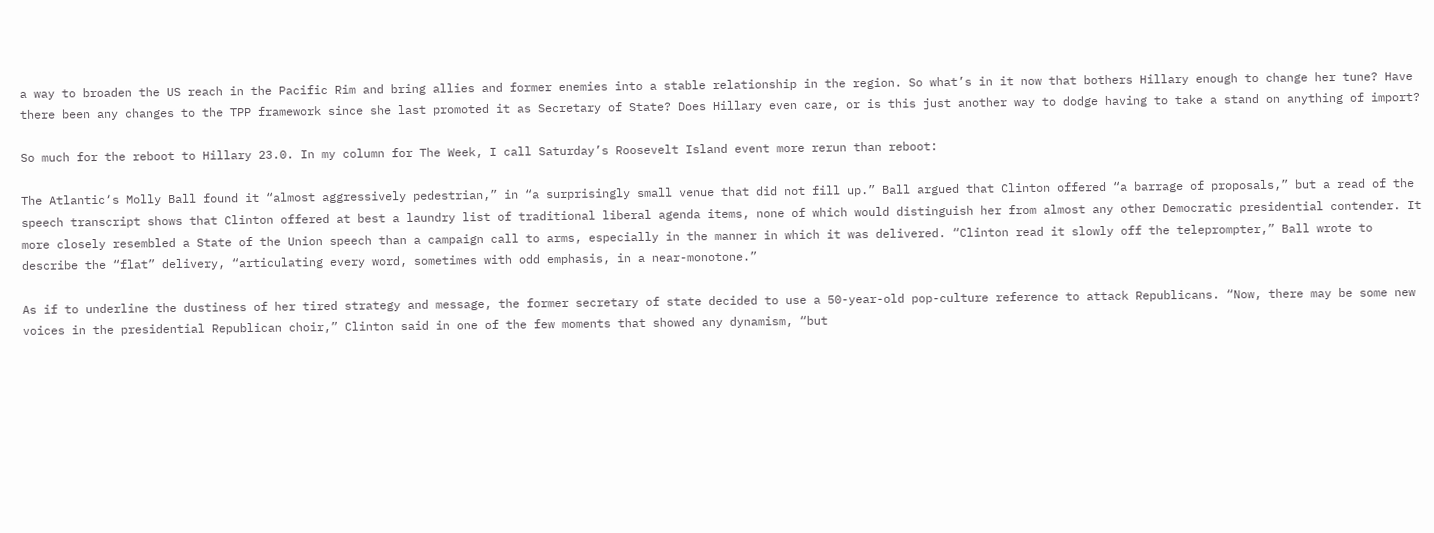a way to broaden the US reach in the Pacific Rim and bring allies and former enemies into a stable relationship in the region. So what’s in it now that bothers Hillary enough to change her tune? Have there been any changes to the TPP framework since she last promoted it as Secretary of State? Does Hillary even care, or is this just another way to dodge having to take a stand on anything of import?

So much for the reboot to Hillary 23.0. In my column for The Week, I call Saturday’s Roosevelt Island event more rerun than reboot:

The Atlantic‘s Molly Ball found it “almost aggressively pedestrian,” in “a surprisingly small venue that did not fill up.” Ball argued that Clinton offered “a barrage of proposals,” but a read of the speech transcript shows that Clinton offered at best a laundry list of traditional liberal agenda items, none of which would distinguish her from almost any other Democratic presidential contender. It more closely resembled a State of the Union speech than a campaign call to arms, especially in the manner in which it was delivered. “Clinton read it slowly off the teleprompter,” Ball wrote to describe the “flat” delivery, “articulating every word, sometimes with odd emphasis, in a near-monotone.”

As if to underline the dustiness of her tired strategy and message, the former secretary of state decided to use a 50-year-old pop-culture reference to attack Republicans. “Now, there may be some new voices in the presidential Republican choir,” Clinton said in one of the few moments that showed any dynamism, “but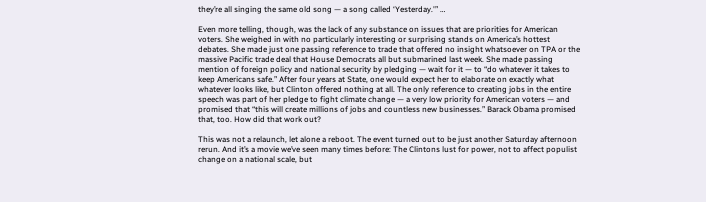they’re all singing the same old song — a song called ‘Yesterday.'” …

Even more telling, though, was the lack of any substance on issues that are priorities for American voters. She weighed in with no particularly interesting or surprising stands on America’s hottest debates. She made just one passing reference to trade that offered no insight whatsoever on TPA or the massive Pacific trade deal that House Democrats all but submarined last week. She made passing mention of foreign policy and national security by pledging — wait for it — to “do whatever it takes to keep Americans safe.” After four years at State, one would expect her to elaborate on exactly what whatever looks like, but Clinton offered nothing at all. The only reference to creating jobs in the entire speech was part of her pledge to fight climate change — a very low priority for American voters — and promised that “this will create millions of jobs and countless new businesses.” Barack Obama promised that, too. How did that work out?

This was not a relaunch, let alone a reboot. The event turned out to be just another Saturday afternoon rerun. And it’s a movie we’ve seen many times before: The Clintons lust for power, not to affect populist change on a national scale, but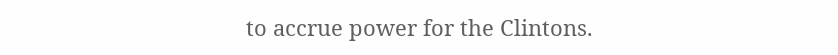to accrue power for the Clintons.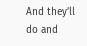And they’ll do and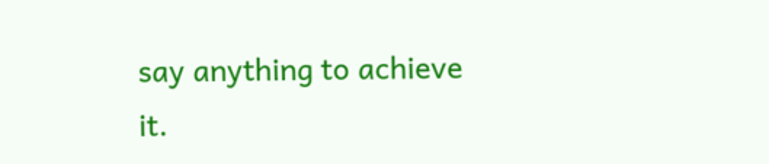say anything to achieve it.